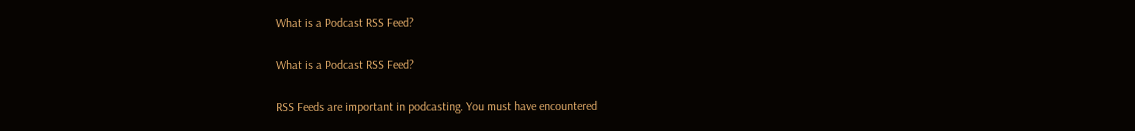What is a Podcast RSS Feed?

What is a Podcast RSS Feed?

RSS Feeds are important in podcasting. You must have encountered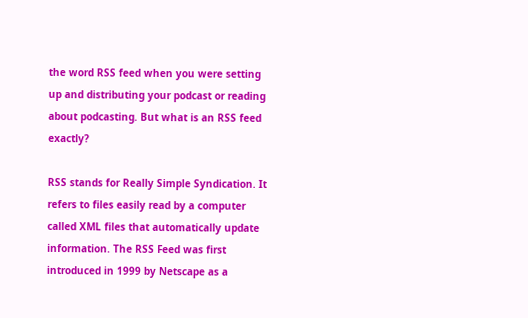the word RSS feed when you were setting up and distributing your podcast or reading about podcasting. But what is an RSS feed exactly?

RSS stands for Really Simple Syndication. It refers to files easily read by a computer called XML files that automatically update information. The RSS Feed was first introduced in 1999 by Netscape as a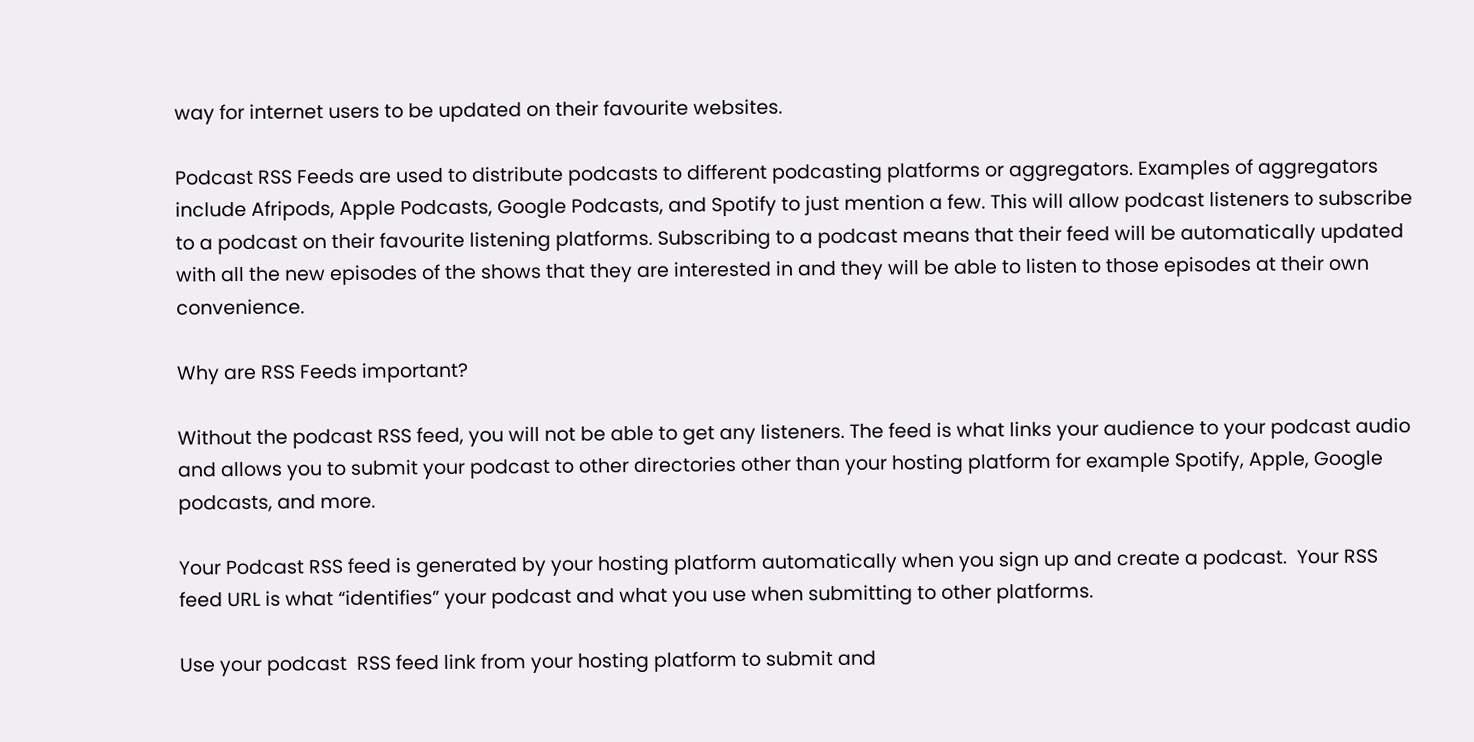way for internet users to be updated on their favourite websites.

Podcast RSS Feeds are used to distribute podcasts to different podcasting platforms or aggregators. Examples of aggregators include Afripods, Apple Podcasts, Google Podcasts, and Spotify to just mention a few. This will allow podcast listeners to subscribe to a podcast on their favourite listening platforms. Subscribing to a podcast means that their feed will be automatically updated with all the new episodes of the shows that they are interested in and they will be able to listen to those episodes at their own convenience.

Why are RSS Feeds important?

Without the podcast RSS feed, you will not be able to get any listeners. The feed is what links your audience to your podcast audio and allows you to submit your podcast to other directories other than your hosting platform for example Spotify, Apple, Google podcasts, and more.

Your Podcast RSS feed is generated by your hosting platform automatically when you sign up and create a podcast.  Your RSS feed URL is what “identifies” your podcast and what you use when submitting to other platforms.

Use your podcast  RSS feed link from your hosting platform to submit and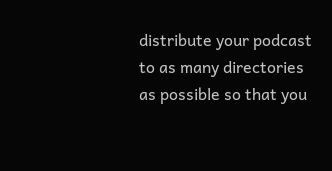distribute your podcast to as many directories as possible so that you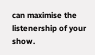can maximise the listenership of your show.